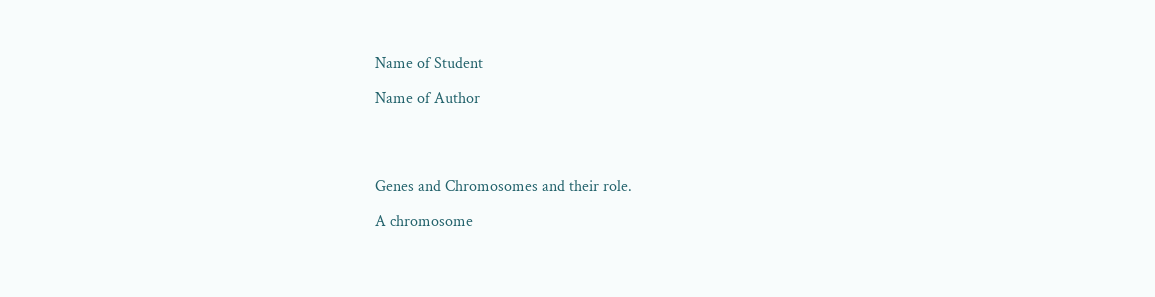Name of Student

Name of Author




Genes and Chromosomes and their role.

A chromosome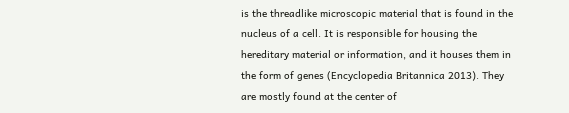is the threadlike microscopic material that is found in the nucleus of a cell. It is responsible for housing the hereditary material or information, and it houses them in the form of genes (Encyclopedia Britannica 2013). They are mostly found at the center of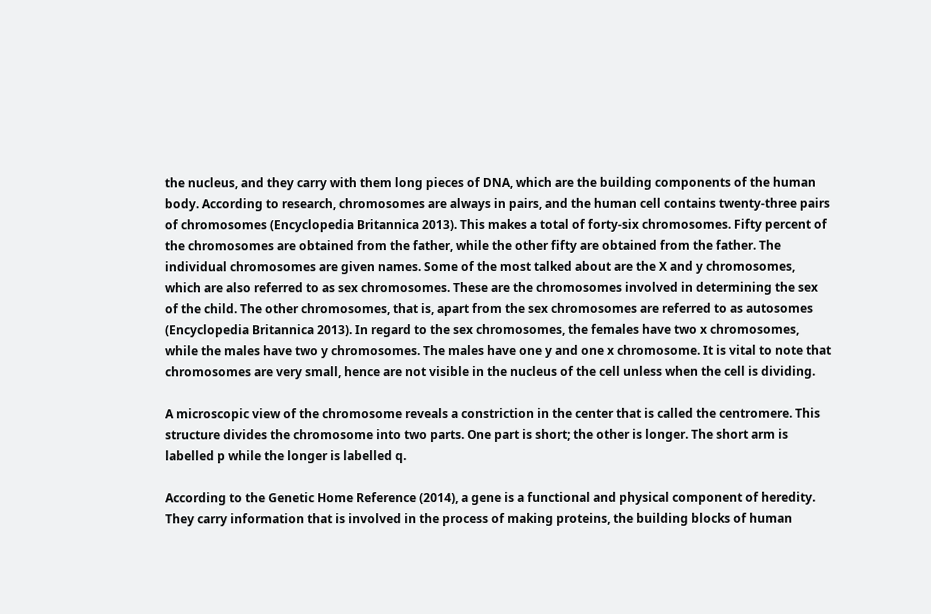the nucleus, and they carry with them long pieces of DNA, which are the building components of the human body. According to research, chromosomes are always in pairs, and the human cell contains twenty-three pairs of chromosomes (Encyclopedia Britannica 2013). This makes a total of forty-six chromosomes. Fifty percent of the chromosomes are obtained from the father, while the other fifty are obtained from the father. The individual chromosomes are given names. Some of the most talked about are the X and y chromosomes, which are also referred to as sex chromosomes. These are the chromosomes involved in determining the sex of the child. The other chromosomes, that is, apart from the sex chromosomes are referred to as autosomes (Encyclopedia Britannica 2013). In regard to the sex chromosomes, the females have two x chromosomes, while the males have two y chromosomes. The males have one y and one x chromosome. It is vital to note that chromosomes are very small, hence are not visible in the nucleus of the cell unless when the cell is dividing.

A microscopic view of the chromosome reveals a constriction in the center that is called the centromere. This structure divides the chromosome into two parts. One part is short; the other is longer. The short arm is labelled p while the longer is labelled q.

According to the Genetic Home Reference (2014), a gene is a functional and physical component of heredity. They carry information that is involved in the process of making proteins, the building blocks of human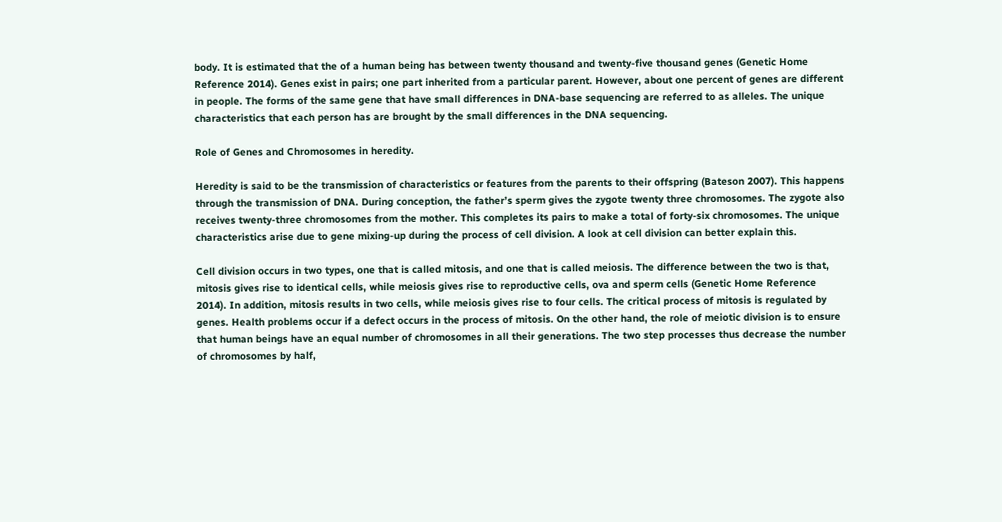body. It is estimated that the of a human being has between twenty thousand and twenty-five thousand genes (Genetic Home Reference 2014). Genes exist in pairs; one part inherited from a particular parent. However, about one percent of genes are different in people. The forms of the same gene that have small differences in DNA-base sequencing are referred to as alleles. The unique characteristics that each person has are brought by the small differences in the DNA sequencing.

Role of Genes and Chromosomes in heredity.

Heredity is said to be the transmission of characteristics or features from the parents to their offspring (Bateson 2007). This happens through the transmission of DNA. During conception, the father’s sperm gives the zygote twenty three chromosomes. The zygote also receives twenty-three chromosomes from the mother. This completes its pairs to make a total of forty-six chromosomes. The unique characteristics arise due to gene mixing-up during the process of cell division. A look at cell division can better explain this.

Cell division occurs in two types, one that is called mitosis, and one that is called meiosis. The difference between the two is that, mitosis gives rise to identical cells, while meiosis gives rise to reproductive cells, ova and sperm cells (Genetic Home Reference 2014). In addition, mitosis results in two cells, while meiosis gives rise to four cells. The critical process of mitosis is regulated by genes. Health problems occur if a defect occurs in the process of mitosis. On the other hand, the role of meiotic division is to ensure that human beings have an equal number of chromosomes in all their generations. The two step processes thus decrease the number of chromosomes by half,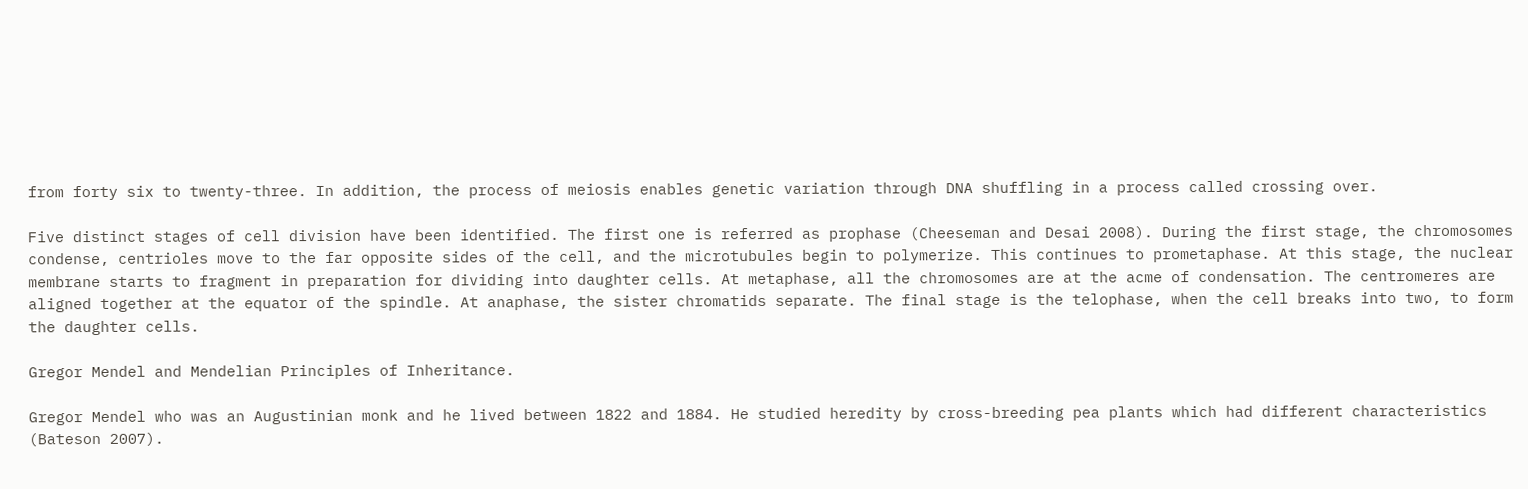from forty six to twenty-three. In addition, the process of meiosis enables genetic variation through DNA shuffling in a process called crossing over.

Five distinct stages of cell division have been identified. The first one is referred as prophase (Cheeseman and Desai 2008). During the first stage, the chromosomes condense, centrioles move to the far opposite sides of the cell, and the microtubules begin to polymerize. This continues to prometaphase. At this stage, the nuclear membrane starts to fragment in preparation for dividing into daughter cells. At metaphase, all the chromosomes are at the acme of condensation. The centromeres are aligned together at the equator of the spindle. At anaphase, the sister chromatids separate. The final stage is the telophase, when the cell breaks into two, to form the daughter cells.

Gregor Mendel and Mendelian Principles of Inheritance.

Gregor Mendel who was an Augustinian monk and he lived between 1822 and 1884. He studied heredity by cross-breeding pea plants which had different characteristics (Bateson 2007).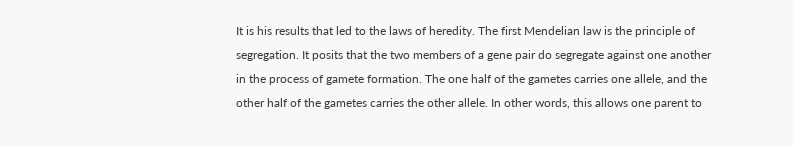It is his results that led to the laws of heredity. The first Mendelian law is the principle of segregation. It posits that the two members of a gene pair do segregate against one another in the process of gamete formation. The one half of the gametes carries one allele, and the other half of the gametes carries the other allele. In other words, this allows one parent to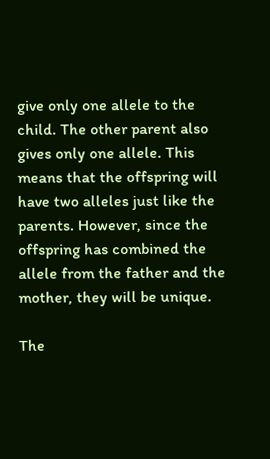give only one allele to the child. The other parent also gives only one allele. This means that the offspring will have two alleles just like the parents. However, since the offspring has combined the allele from the father and the mother, they will be unique.

The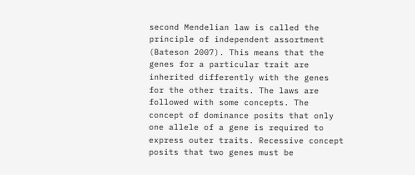second Mendelian law is called the principle of independent assortment (Bateson 2007). This means that the genes for a particular trait are inherited differently with the genes for the other traits. The laws are followed with some concepts. The concept of dominance posits that only one allele of a gene is required to express outer traits. Recessive concept posits that two genes must be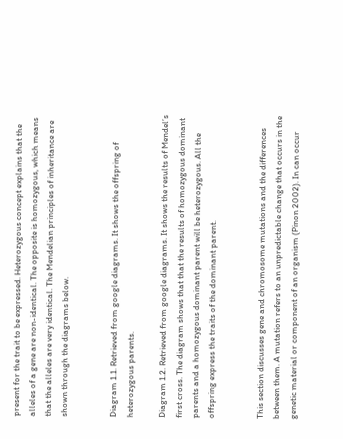present for the trait to be expressed. Heterozygous concept explains that the alleles of a gene are non-identical. The opposite is homozygous, which means that the alleles are very identical. The Mendelian principles of inheritance are shown through the diagrams below.


Diagram 1.1. Retrieved from google diagrams. It shows the offspring of heterozygous parents.

Diagram 1.2. Retrieved from google diagrams. It shows the results of Mendel’s first cross. The diagram shows that that the results of homozygous dominant parents and a homozygous dominant parent will be heterozygous. All the offspring express the traits of the dominant parent.


This section discusses gene and chromosome mutations and the differences between them. A mutation refers to an unpredictable change that occurs in the genetic material or component of an organism (Pinon 2002). In can occur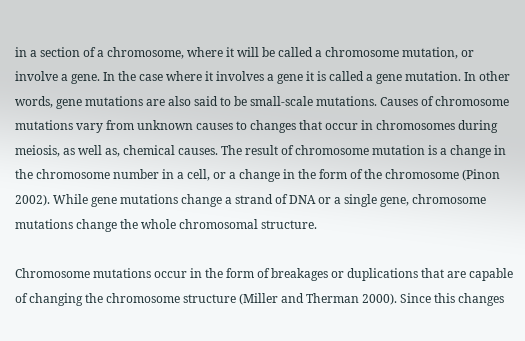in a section of a chromosome, where it will be called a chromosome mutation, or involve a gene. In the case where it involves a gene it is called a gene mutation. In other words, gene mutations are also said to be small-scale mutations. Causes of chromosome mutations vary from unknown causes to changes that occur in chromosomes during meiosis, as well as, chemical causes. The result of chromosome mutation is a change in the chromosome number in a cell, or a change in the form of the chromosome (Pinon 2002). While gene mutations change a strand of DNA or a single gene, chromosome mutations change the whole chromosomal structure.

Chromosome mutations occur in the form of breakages or duplications that are capable of changing the chromosome structure (Miller and Therman 2000). Since this changes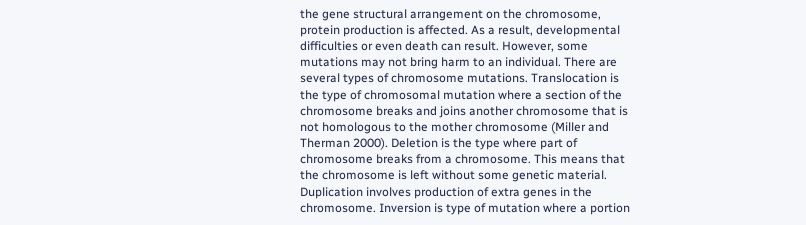the gene structural arrangement on the chromosome, protein production is affected. As a result, developmental difficulties or even death can result. However, some mutations may not bring harm to an individual. There are several types of chromosome mutations. Translocation is the type of chromosomal mutation where a section of the chromosome breaks and joins another chromosome that is not homologous to the mother chromosome (Miller and Therman 2000). Deletion is the type where part of chromosome breaks from a chromosome. This means that the chromosome is left without some genetic material. Duplication involves production of extra genes in the chromosome. Inversion is type of mutation where a portion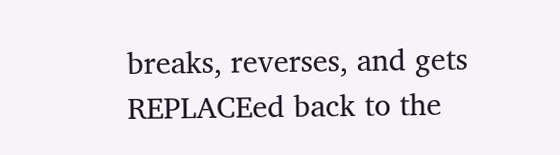breaks, reverses, and gets REPLACEed back to the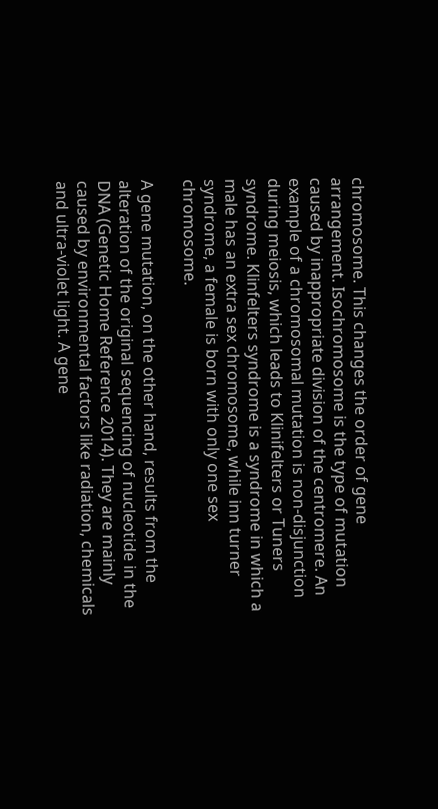chromosome. This changes the order of gene arrangement. Isochromosome is the type of mutation caused by inappropriate division of the centromere. An example of a chromosomal mutation is non-disjunction during meiosis, which leads to Klinifelters or Tuners syndrome. Klinfelters syndrome is a syndrome in which a male has an extra sex chromosome, while inn turner syndrome, a female is born with only one sex chromosome.

A gene mutation, on the other hand, results from the alteration of the original sequencing of nucleotide in the DNA (Genetic Home Reference 2014). They are mainly caused by environmental factors like radiation, chemicals and ultra-violet light. A gene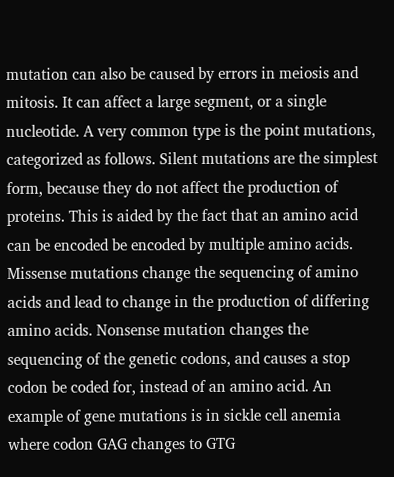mutation can also be caused by errors in meiosis and mitosis. It can affect a large segment, or a single nucleotide. A very common type is the point mutations, categorized as follows. Silent mutations are the simplest form, because they do not affect the production of proteins. This is aided by the fact that an amino acid can be encoded be encoded by multiple amino acids. Missense mutations change the sequencing of amino acids and lead to change in the production of differing amino acids. Nonsense mutation changes the sequencing of the genetic codons, and causes a stop codon be coded for, instead of an amino acid. An example of gene mutations is in sickle cell anemia where codon GAG changes to GTG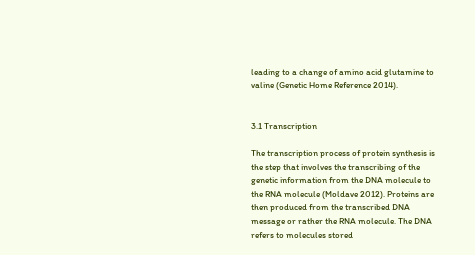leading to a change of amino acid glutamine to valine (Genetic Home Reference 2014).


3.1 Transcription

The transcription process of protein synthesis is the step that involves the transcribing of the genetic information from the DNA molecule to the RNA molecule (Moldave 2012). Proteins are then produced from the transcribed DNA message or rather the RNA molecule. The DNA refers to molecules stored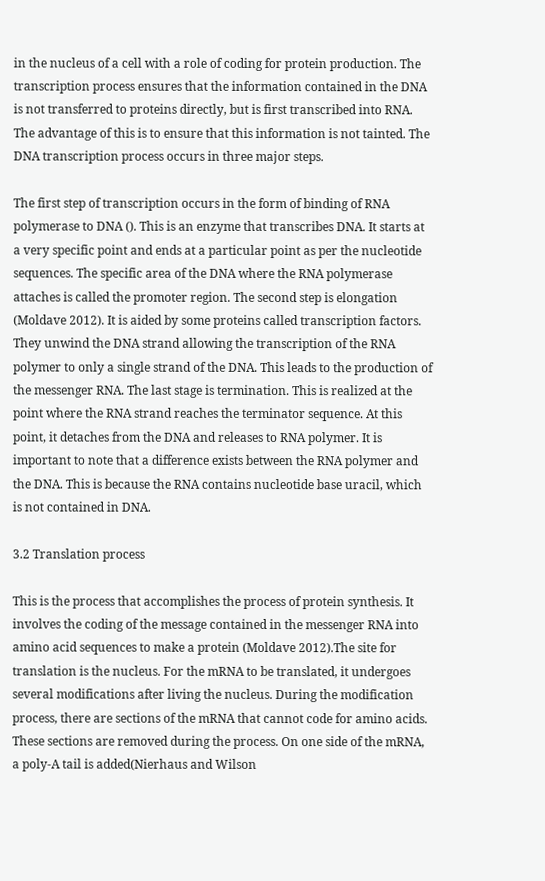in the nucleus of a cell with a role of coding for protein production. The transcription process ensures that the information contained in the DNA is not transferred to proteins directly, but is first transcribed into RNA. The advantage of this is to ensure that this information is not tainted. The DNA transcription process occurs in three major steps.

The first step of transcription occurs in the form of binding of RNA polymerase to DNA (). This is an enzyme that transcribes DNA. It starts at a very specific point and ends at a particular point as per the nucleotide sequences. The specific area of the DNA where the RNA polymerase attaches is called the promoter region. The second step is elongation (Moldave 2012). It is aided by some proteins called transcription factors. They unwind the DNA strand allowing the transcription of the RNA polymer to only a single strand of the DNA. This leads to the production of the messenger RNA. The last stage is termination. This is realized at the point where the RNA strand reaches the terminator sequence. At this point, it detaches from the DNA and releases to RNA polymer. It is important to note that a difference exists between the RNA polymer and the DNA. This is because the RNA contains nucleotide base uracil, which is not contained in DNA.

3.2 Translation process

This is the process that accomplishes the process of protein synthesis. It involves the coding of the message contained in the messenger RNA into amino acid sequences to make a protein (Moldave 2012).The site for translation is the nucleus. For the mRNA to be translated, it undergoes several modifications after living the nucleus. During the modification process, there are sections of the mRNA that cannot code for amino acids. These sections are removed during the process. On one side of the mRNA, a poly-A tail is added(Nierhaus and Wilson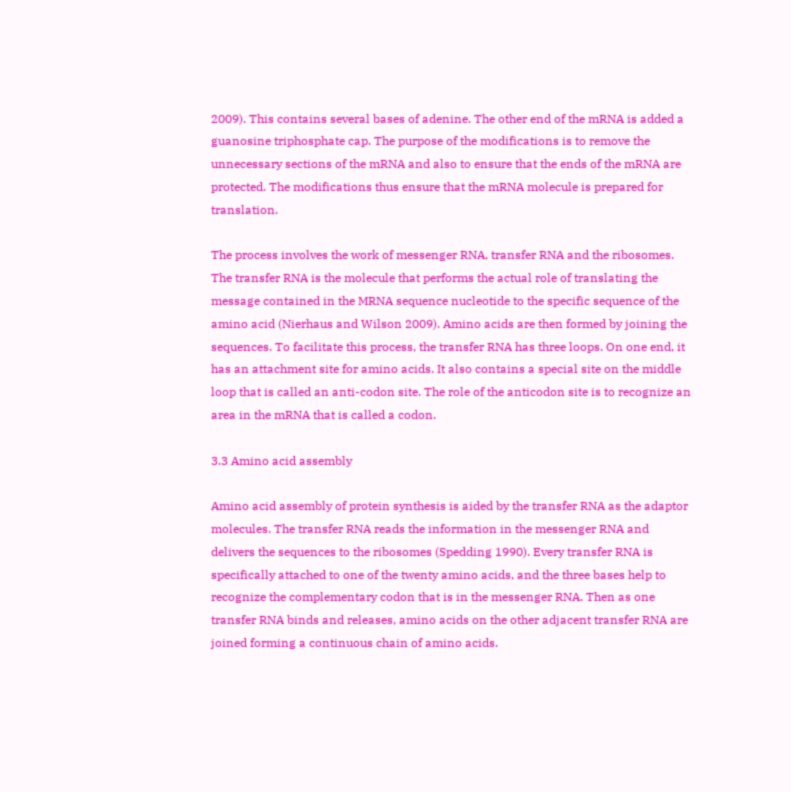2009). This contains several bases of adenine. The other end of the mRNA is added a guanosine triphosphate cap. The purpose of the modifications is to remove the unnecessary sections of the mRNA and also to ensure that the ends of the mRNA are protected. The modifications thus ensure that the mRNA molecule is prepared for translation.

The process involves the work of messenger RNA, transfer RNA and the ribosomes. The transfer RNA is the molecule that performs the actual role of translating the message contained in the MRNA sequence nucleotide to the specific sequence of the amino acid (Nierhaus and Wilson 2009). Amino acids are then formed by joining the sequences. To facilitate this process, the transfer RNA has three loops. On one end, it has an attachment site for amino acids. It also contains a special site on the middle loop that is called an anti-codon site. The role of the anticodon site is to recognize an area in the mRNA that is called a codon.

3.3 Amino acid assembly

Amino acid assembly of protein synthesis is aided by the transfer RNA as the adaptor molecules. The transfer RNA reads the information in the messenger RNA and delivers the sequences to the ribosomes (Spedding 1990). Every transfer RNA is specifically attached to one of the twenty amino acids, and the three bases help to recognize the complementary codon that is in the messenger RNA. Then as one transfer RNA binds and releases, amino acids on the other adjacent transfer RNA are joined forming a continuous chain of amino acids.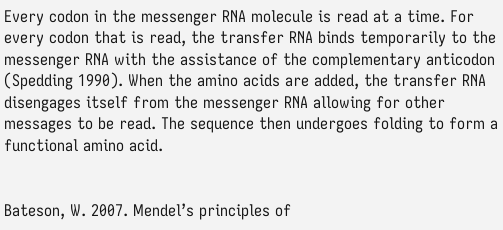Every codon in the messenger RNA molecule is read at a time. For every codon that is read, the transfer RNA binds temporarily to the messenger RNA with the assistance of the complementary anticodon (Spedding 1990). When the amino acids are added, the transfer RNA disengages itself from the messenger RNA allowing for other messages to be read. The sequence then undergoes folding to form a functional amino acid.


Bateson, W. 2007. Mendel’s principles of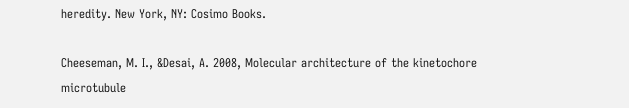heredity. New York, NY: Cosimo Books.

Cheeseman, M. I., &Desai, A. 2008, Molecular architecture of the kinetochore microtubule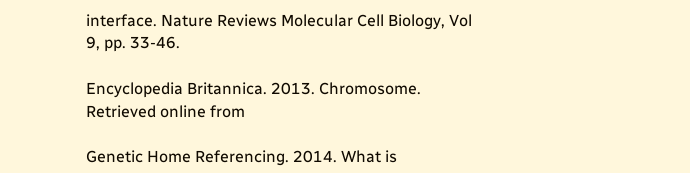interface. Nature Reviews Molecular Cell Biology, Vol 9, pp. 33-46.

Encyclopedia Britannica. 2013. Chromosome. Retrieved online from

Genetic Home Referencing. 2014. What is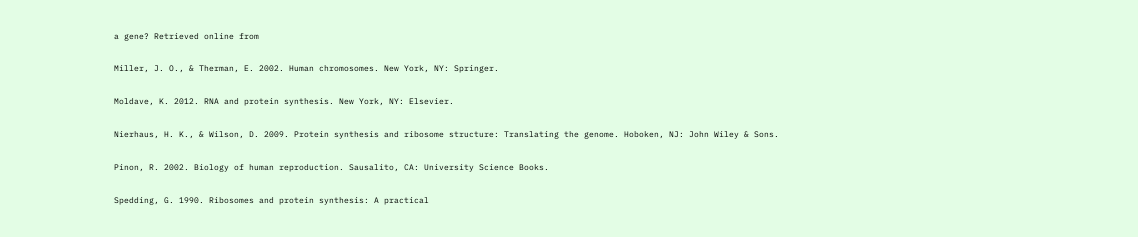a gene? Retrieved online from

Miller, J. O., & Therman, E. 2002. Human chromosomes. New York, NY: Springer.

Moldave, K. 2012. RNA and protein synthesis. New York, NY: Elsevier.

Nierhaus, H. K., & Wilson, D. 2009. Protein synthesis and ribosome structure: Translating the genome. Hoboken, NJ: John Wiley & Sons.

Pinon, R. 2002. Biology of human reproduction. Sausalito, CA: University Science Books.

Spedding, G. 1990. Ribosomes and protein synthesis: A practical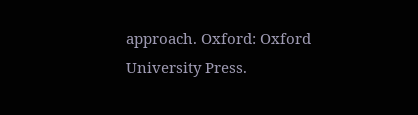approach. Oxford: Oxford University Press.